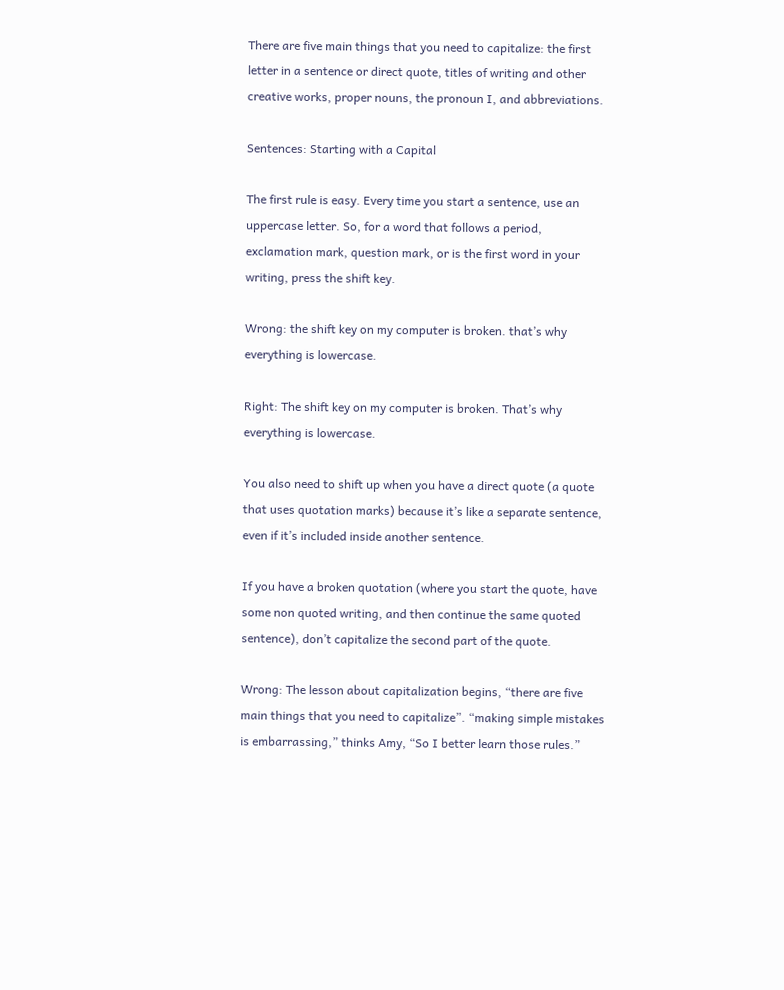There are five main things that you need to capitalize: the first letter in a sentence or direct quote, titles of writing and other creative works, proper nouns, the pronoun I, and abbreviations.

Sentences: Starting with a Capital

The first rule is easy. Every time you start a sentence, use an uppercase letter. So, for a word that follows a period, exclamation mark, question mark, or is the first word in your writing, press the shift key.

Wrong: the shift key on my computer is broken. that’s why everything is lowercase.

Right: The shift key on my computer is broken. That’s why everything is lowercase.

You also need to shift up when you have a direct quote (a quote that uses quotation marks) because it’s like a separate sentence, even if it’s included inside another sentence.

If you have a broken quotation (where you start the quote, have some non quoted writing, and then continue the same quoted sentence), don’t capitalize the second part of the quote.

Wrong: The lesson about capitalization begins, “there are five main things that you need to capitalize”. “making simple mistakes is embarrassing,” thinks Amy, “So I better learn those rules.”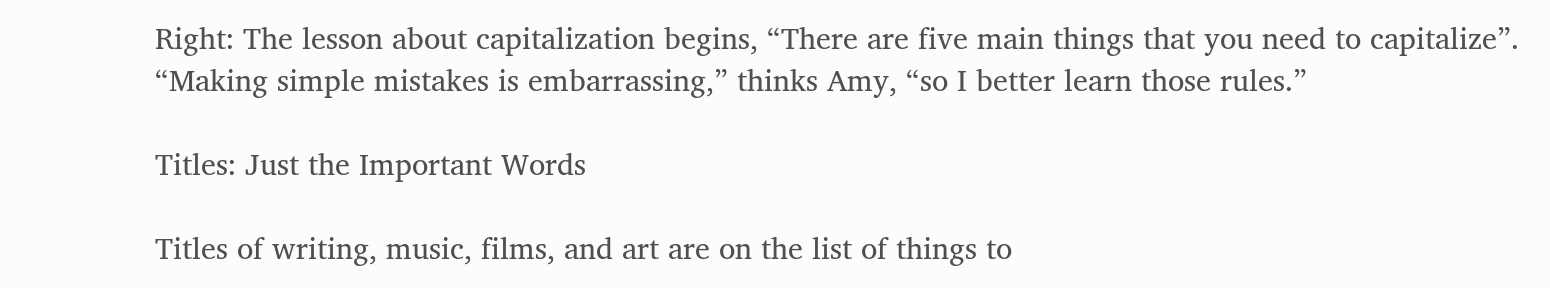Right: The lesson about capitalization begins, “There are five main things that you need to capitalize”. “Making simple mistakes is embarrassing,” thinks Amy, “so I better learn those rules.”

Titles: Just the Important Words

Titles of writing, music, films, and art are on the list of things to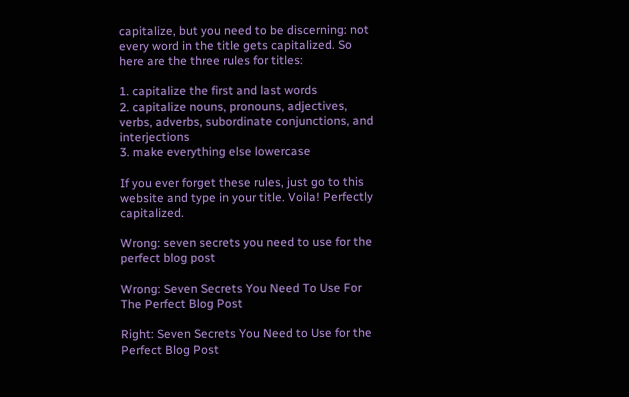capitalize, but you need to be discerning: not every word in the title gets capitalized. So here are the three rules for titles:

1. capitalize the first and last words
2. capitalize nouns, pronouns, adjectives, verbs, adverbs, subordinate conjunctions, and interjections
3. make everything else lowercase

If you ever forget these rules, just go to this website and type in your title. Voila! Perfectly capitalized.

Wrong: seven secrets you need to use for the perfect blog post

Wrong: Seven Secrets You Need To Use For The Perfect Blog Post

Right: Seven Secrets You Need to Use for the Perfect Blog Post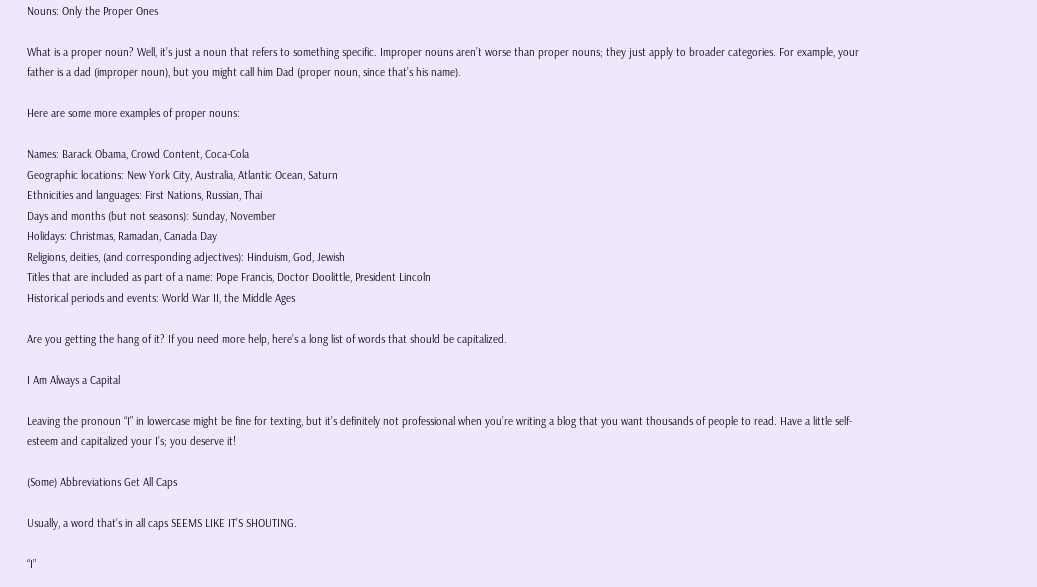Nouns: Only the Proper Ones

What is a proper noun? Well, it’s just a noun that refers to something specific. Improper nouns aren’t worse than proper nouns; they just apply to broader categories. For example, your father is a dad (improper noun), but you might call him Dad (proper noun, since that’s his name).

Here are some more examples of proper nouns:

Names: Barack Obama, Crowd Content, Coca-Cola
Geographic locations: New York City, Australia, Atlantic Ocean, Saturn
Ethnicities and languages: First Nations, Russian, Thai
Days and months (but not seasons): Sunday, November
Holidays: Christmas, Ramadan, Canada Day
Religions, deities, (and corresponding adjectives): Hinduism, God, Jewish
Titles that are included as part of a name: Pope Francis, Doctor Doolittle, President Lincoln
Historical periods and events: World War II, the Middle Ages

Are you getting the hang of it? If you need more help, here’s a long list of words that should be capitalized.

I Am Always a Capital

Leaving the pronoun “I” in lowercase might be fine for texting, but it’s definitely not professional when you’re writing a blog that you want thousands of people to read. Have a little self-esteem and capitalized your I’s; you deserve it!

(Some) Abbreviations Get All Caps

Usually, a word that’s in all caps SEEMS LIKE IT’S SHOUTING.

“I”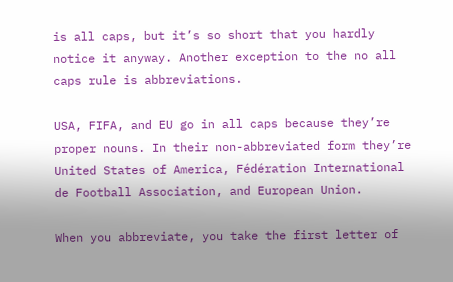is all caps, but it’s so short that you hardly notice it anyway. Another exception to the no all caps rule is abbreviations.

USA, FIFA, and EU go in all caps because they’re proper nouns. In their non-abbreviated form they’re United States of America, Fédération International de Football Association, and European Union.

When you abbreviate, you take the first letter of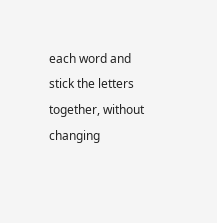each word and stick the letters together, without changing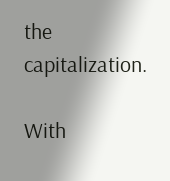the capitalization.

With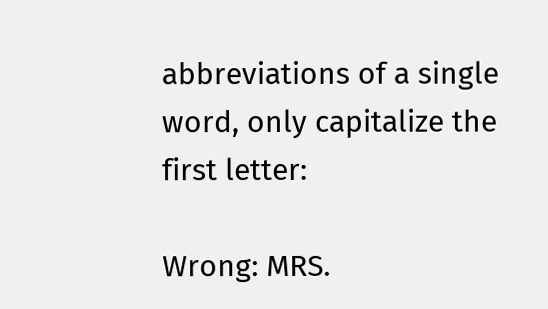abbreviations of a single word, only capitalize the first letter:

Wrong: MRS.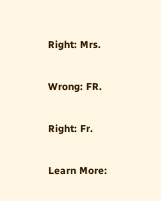Right: Mrs.

Wrong: FR.

Right: Fr.

Learn More: